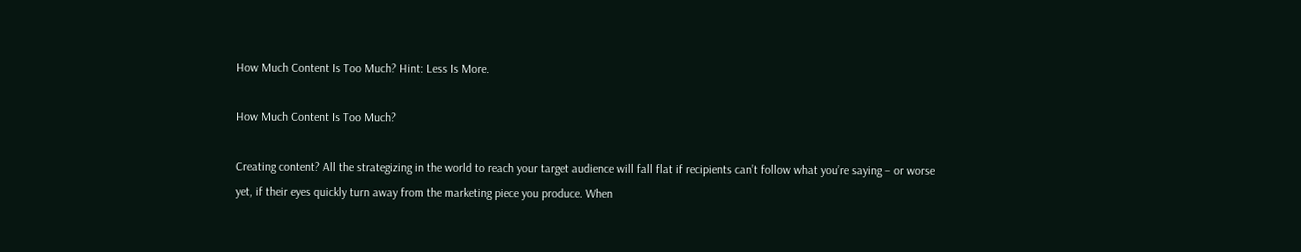How Much Content Is Too Much? Hint: Less Is More.

How Much Content Is Too Much?

Creating content? All the strategizing in the world to reach your target audience will fall flat if recipients can’t follow what you’re saying – or worse yet, if their eyes quickly turn away from the marketing piece you produce. When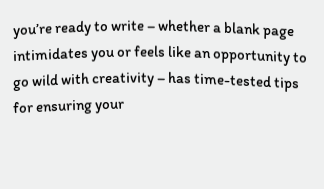you’re ready to write – whether a blank page intimidates you or feels like an opportunity to go wild with creativity – has time-tested tips for ensuring your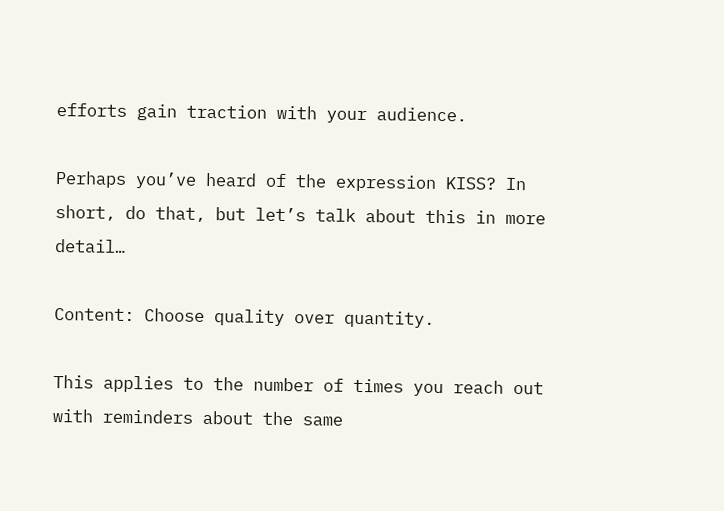efforts gain traction with your audience.

Perhaps you’ve heard of the expression KISS? In short, do that, but let’s talk about this in more detail…

Content: Choose quality over quantity.

This applies to the number of times you reach out with reminders about the same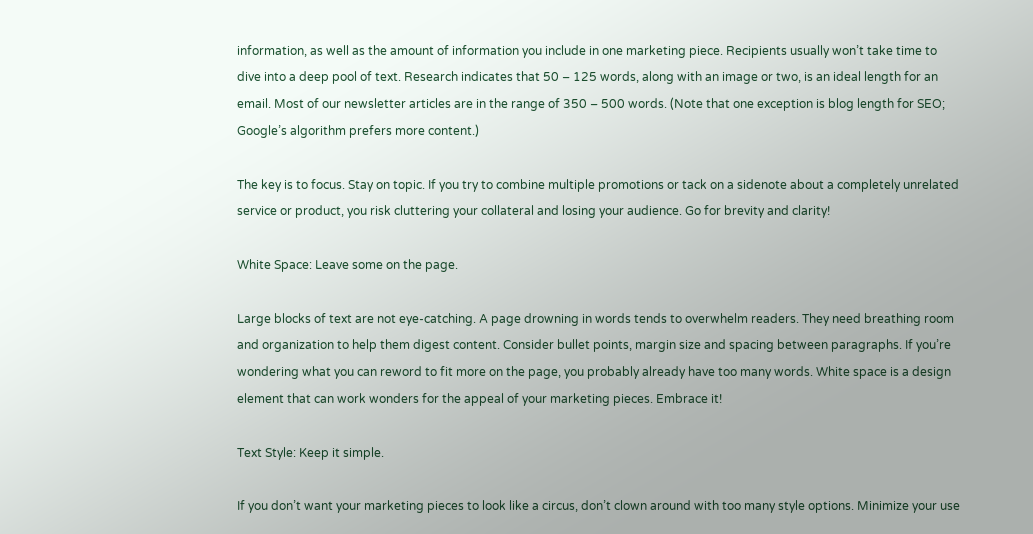information, as well as the amount of information you include in one marketing piece. Recipients usually won’t take time to dive into a deep pool of text. Research indicates that 50 – 125 words, along with an image or two, is an ideal length for an email. Most of our newsletter articles are in the range of 350 – 500 words. (Note that one exception is blog length for SEO; Google’s algorithm prefers more content.)

The key is to focus. Stay on topic. If you try to combine multiple promotions or tack on a sidenote about a completely unrelated service or product, you risk cluttering your collateral and losing your audience. Go for brevity and clarity!

White Space: Leave some on the page.

Large blocks of text are not eye-catching. A page drowning in words tends to overwhelm readers. They need breathing room and organization to help them digest content. Consider bullet points, margin size and spacing between paragraphs. If you’re wondering what you can reword to fit more on the page, you probably already have too many words. White space is a design element that can work wonders for the appeal of your marketing pieces. Embrace it!

Text Style: Keep it simple.

If you don’t want your marketing pieces to look like a circus, don’t clown around with too many style options. Minimize your use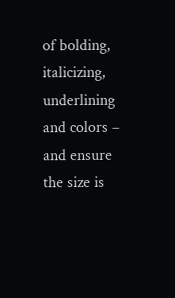of bolding, italicizing, underlining and colors – and ensure the size is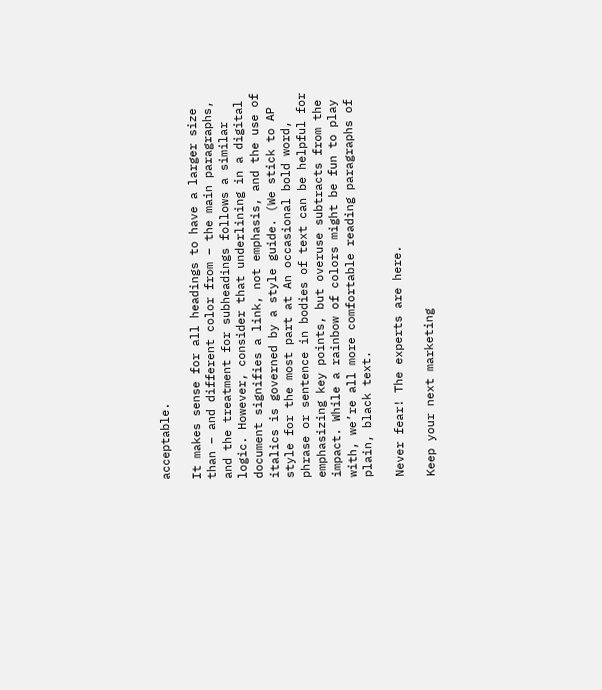acceptable.

It makes sense for all headings to have a larger size than – and different color from – the main paragraphs, and the treatment for subheadings follows a similar logic. However, consider that underlining in a digital document signifies a link, not emphasis, and the use of italics is governed by a style guide. (We stick to AP style for the most part at An occasional bold word, phrase or sentence in bodies of text can be helpful for emphasizing key points, but overuse subtracts from the impact. While a rainbow of colors might be fun to play with, we’re all more comfortable reading paragraphs of plain, black text.

Never fear! The experts are here.

Keep your next marketing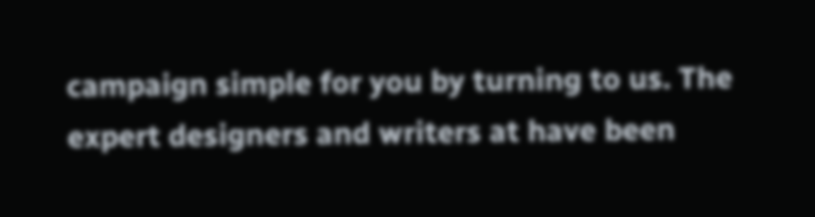campaign simple for you by turning to us. The expert designers and writers at have been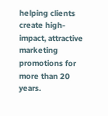helping clients create high-impact, attractive marketing promotions for more than 20 years.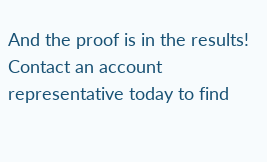And the proof is in the results! Contact an account representative today to find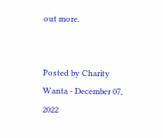out more.


Posted by Charity Wanta - December 07, 2022